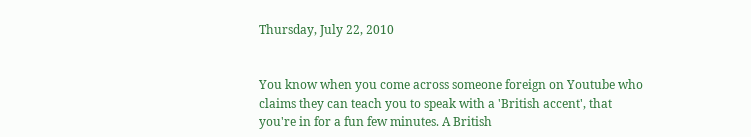Thursday, July 22, 2010


You know when you come across someone foreign on Youtube who claims they can teach you to speak with a 'British accent', that you're in for a fun few minutes. A British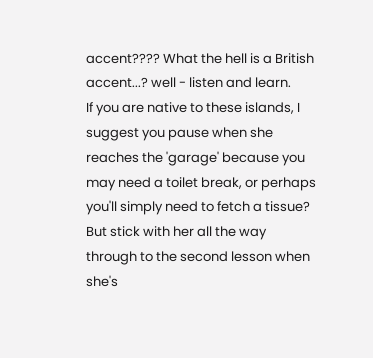accent???? What the hell is a British accent...? well - listen and learn.
If you are native to these islands, I suggest you pause when she reaches the 'garage' because you may need a toilet break, or perhaps you'll simply need to fetch a tissue?
But stick with her all the way through to the second lesson when she's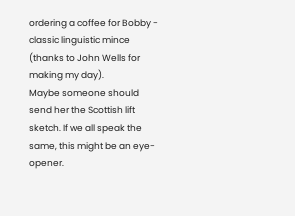ordering a coffee for Bobby - classic linguistic mince (thanks to John Wells for making my day).
Maybe someone should send her the Scottish lift sketch. If we all speak the same, this might be an eye-opener.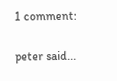1 comment:

peter said...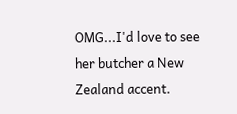OMG...I'd love to see her butcher a New Zealand accent.